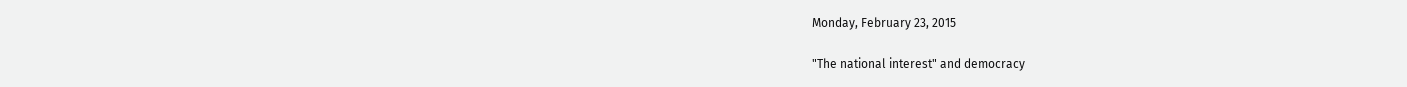Monday, February 23, 2015

"The national interest" and democracy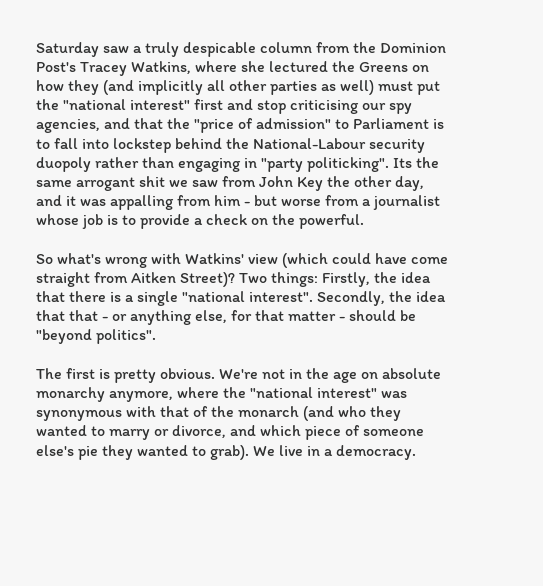Saturday saw a truly despicable column from the Dominion Post's Tracey Watkins, where she lectured the Greens on how they (and implicitly all other parties as well) must put the "national interest" first and stop criticising our spy agencies, and that the "price of admission" to Parliament is to fall into lockstep behind the National-Labour security duopoly rather than engaging in "party politicking". Its the same arrogant shit we saw from John Key the other day, and it was appalling from him - but worse from a journalist whose job is to provide a check on the powerful.

So what's wrong with Watkins' view (which could have come straight from Aitken Street)? Two things: Firstly, the idea that there is a single "national interest". Secondly, the idea that that - or anything else, for that matter - should be "beyond politics".

The first is pretty obvious. We're not in the age on absolute monarchy anymore, where the "national interest" was synonymous with that of the monarch (and who they wanted to marry or divorce, and which piece of someone else's pie they wanted to grab). We live in a democracy.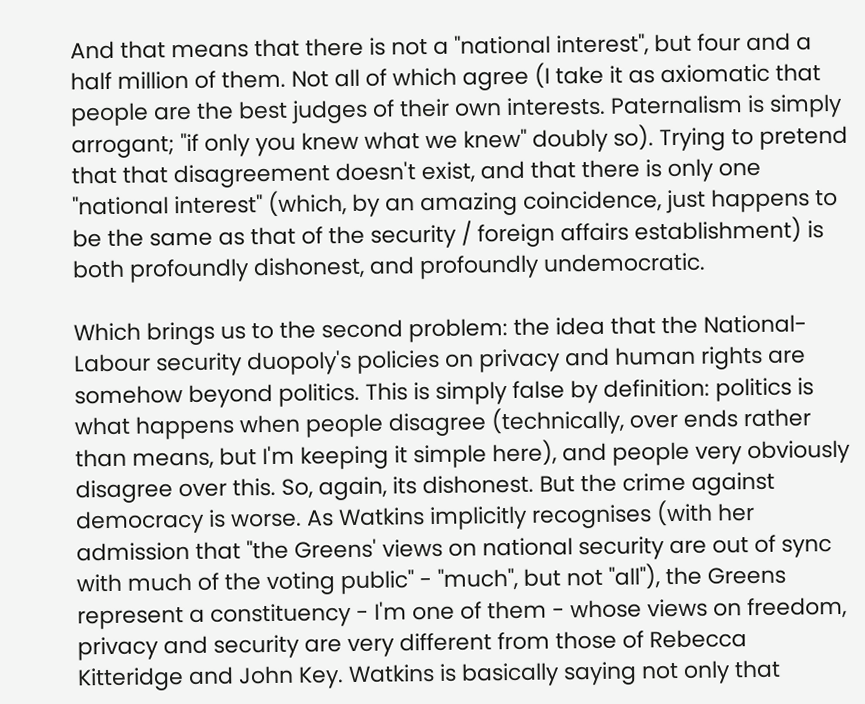And that means that there is not a "national interest", but four and a half million of them. Not all of which agree (I take it as axiomatic that people are the best judges of their own interests. Paternalism is simply arrogant; "if only you knew what we knew" doubly so). Trying to pretend that that disagreement doesn't exist, and that there is only one "national interest" (which, by an amazing coincidence, just happens to be the same as that of the security / foreign affairs establishment) is both profoundly dishonest, and profoundly undemocratic.

Which brings us to the second problem: the idea that the National-Labour security duopoly's policies on privacy and human rights are somehow beyond politics. This is simply false by definition: politics is what happens when people disagree (technically, over ends rather than means, but I'm keeping it simple here), and people very obviously disagree over this. So, again, its dishonest. But the crime against democracy is worse. As Watkins implicitly recognises (with her admission that "the Greens' views on national security are out of sync with much of the voting public" - "much", but not "all"), the Greens represent a constituency - I'm one of them - whose views on freedom, privacy and security are very different from those of Rebecca Kitteridge and John Key. Watkins is basically saying not only that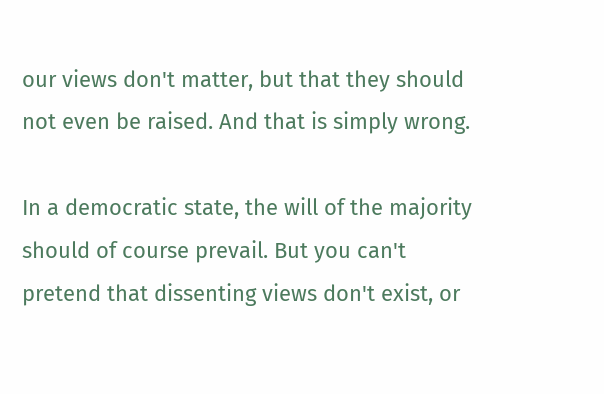our views don't matter, but that they should not even be raised. And that is simply wrong.

In a democratic state, the will of the majority should of course prevail. But you can't pretend that dissenting views don't exist, or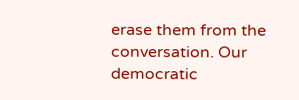erase them from the conversation. Our democratic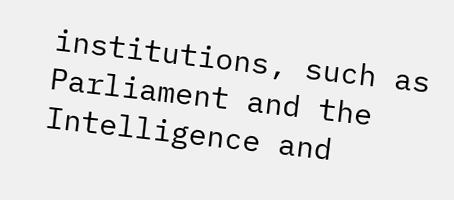institutions, such as Parliament and the Intelligence and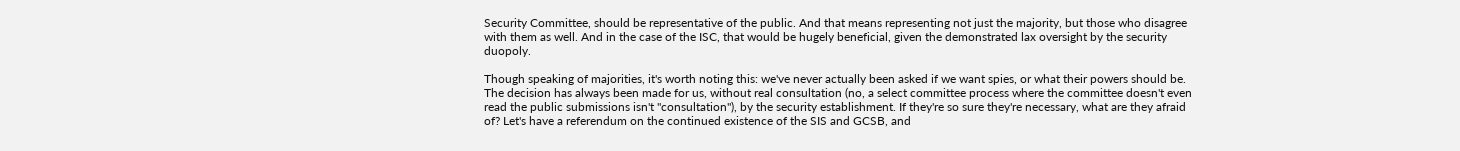Security Committee, should be representative of the public. And that means representing not just the majority, but those who disagree with them as well. And in the case of the ISC, that would be hugely beneficial, given the demonstrated lax oversight by the security duopoly.

Though speaking of majorities, it's worth noting this: we've never actually been asked if we want spies, or what their powers should be. The decision has always been made for us, without real consultation (no, a select committee process where the committee doesn't even read the public submissions isn't "consultation"), by the security establishment. If they're so sure they're necessary, what are they afraid of? Let's have a referendum on the continued existence of the SIS and GCSB, and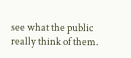see what the public really think of them.